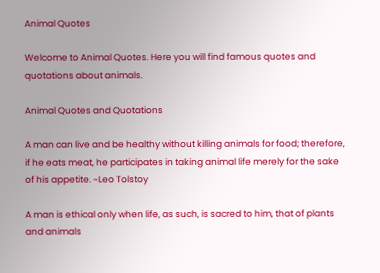Animal Quotes

Welcome to Animal Quotes. Here you will find famous quotes and quotations about animals.

Animal Quotes and Quotations

A man can live and be healthy without killing animals for food; therefore, if he eats meat, he participates in taking animal life merely for the sake of his appetite. ~Leo Tolstoy

A man is ethical only when life, as such, is sacred to him, that of plants and animals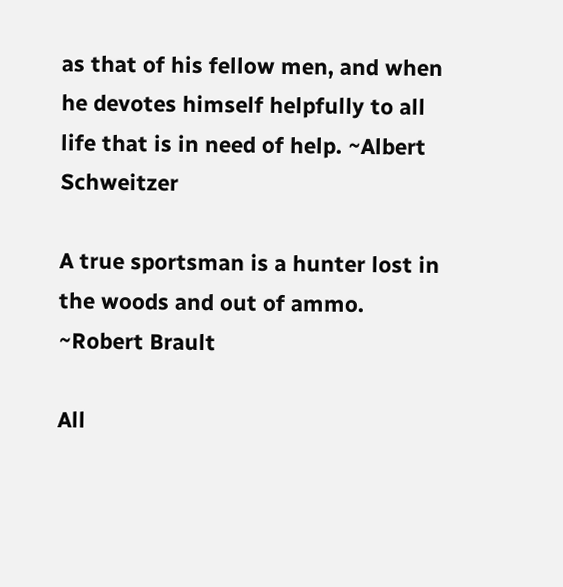as that of his fellow men, and when he devotes himself helpfully to all life that is in need of help. ~Albert Schweitzer

A true sportsman is a hunter lost in the woods and out of ammo. ~Robert Brault

All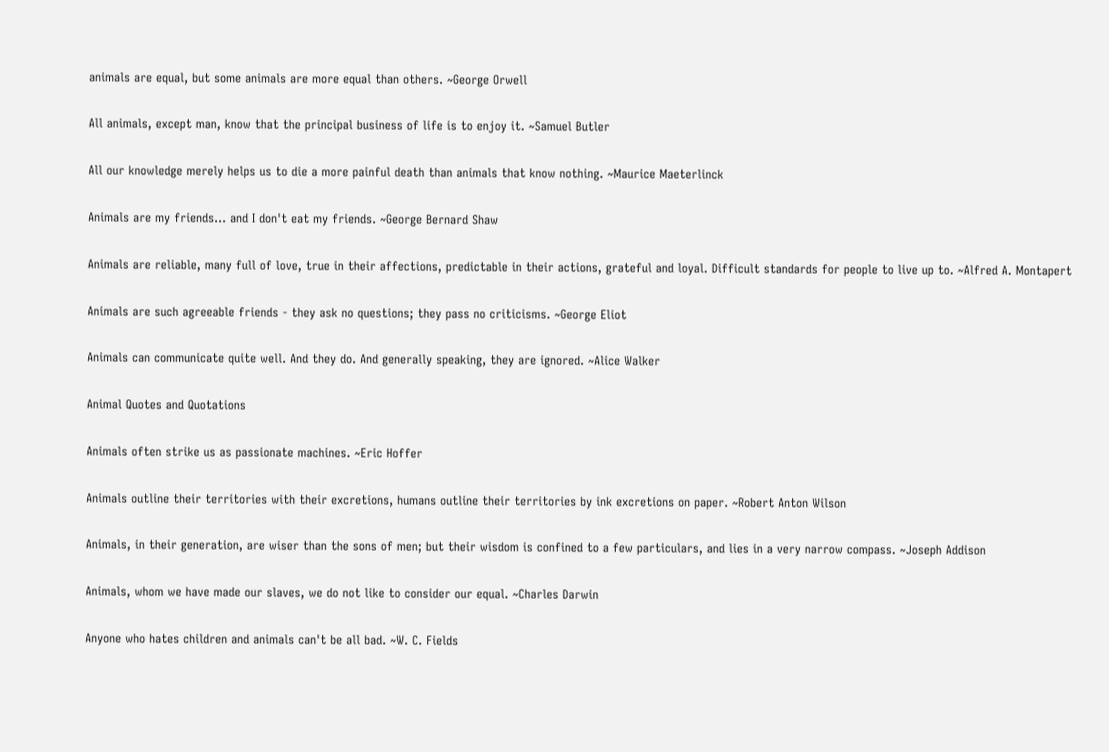animals are equal, but some animals are more equal than others. ~George Orwell

All animals, except man, know that the principal business of life is to enjoy it. ~Samuel Butler

All our knowledge merely helps us to die a more painful death than animals that know nothing. ~Maurice Maeterlinck

Animals are my friends... and I don't eat my friends. ~George Bernard Shaw

Animals are reliable, many full of love, true in their affections, predictable in their actions, grateful and loyal. Difficult standards for people to live up to. ~Alfred A. Montapert

Animals are such agreeable friends - they ask no questions; they pass no criticisms. ~George Eliot

Animals can communicate quite well. And they do. And generally speaking, they are ignored. ~Alice Walker

Animal Quotes and Quotations

Animals often strike us as passionate machines. ~Eric Hoffer

Animals outline their territories with their excretions, humans outline their territories by ink excretions on paper. ~Robert Anton Wilson

Animals, in their generation, are wiser than the sons of men; but their wisdom is confined to a few particulars, and lies in a very narrow compass. ~Joseph Addison

Animals, whom we have made our slaves, we do not like to consider our equal. ~Charles Darwin

Anyone who hates children and animals can't be all bad. ~W. C. Fields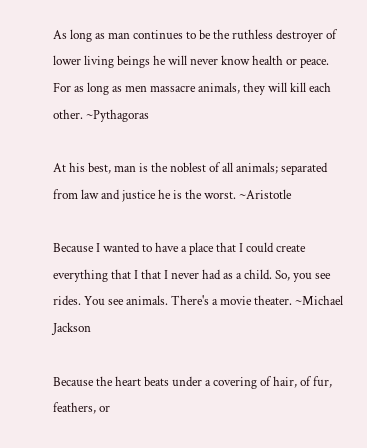As long as man continues to be the ruthless destroyer of lower living beings he will never know health or peace. For as long as men massacre animals, they will kill each other. ~Pythagoras

At his best, man is the noblest of all animals; separated from law and justice he is the worst. ~Aristotle

Because I wanted to have a place that I could create everything that I that I never had as a child. So, you see rides. You see animals. There's a movie theater. ~Michael Jackson

Because the heart beats under a covering of hair, of fur, feathers, or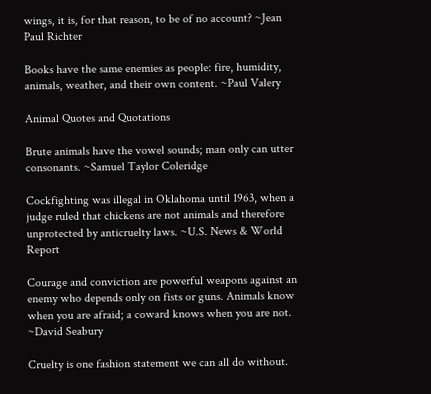wings, it is, for that reason, to be of no account? ~Jean Paul Richter

Books have the same enemies as people: fire, humidity, animals, weather, and their own content. ~Paul Valery

Animal Quotes and Quotations

Brute animals have the vowel sounds; man only can utter consonants. ~Samuel Taylor Coleridge

Cockfighting was illegal in Oklahoma until 1963, when a judge ruled that chickens are not animals and therefore unprotected by anticruelty laws. ~U.S. News & World Report

Courage and conviction are powerful weapons against an enemy who depends only on fists or guns. Animals know when you are afraid; a coward knows when you are not. ~David Seabury

Cruelty is one fashion statement we can all do without.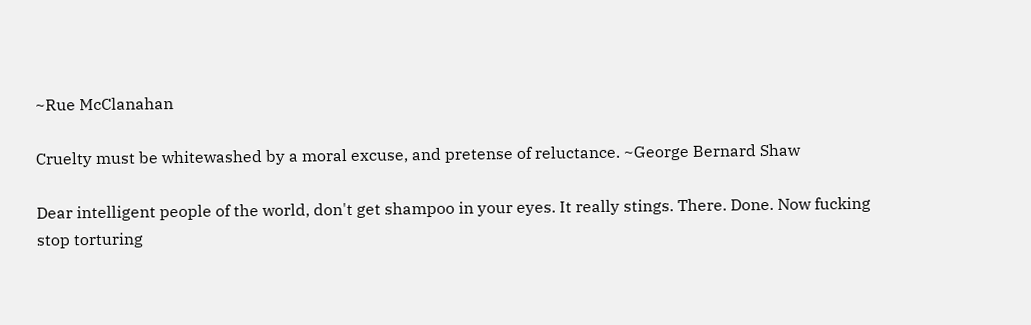~Rue McClanahan

Cruelty must be whitewashed by a moral excuse, and pretense of reluctance. ~George Bernard Shaw

Dear intelligent people of the world, don't get shampoo in your eyes. It really stings. There. Done. Now fucking stop torturing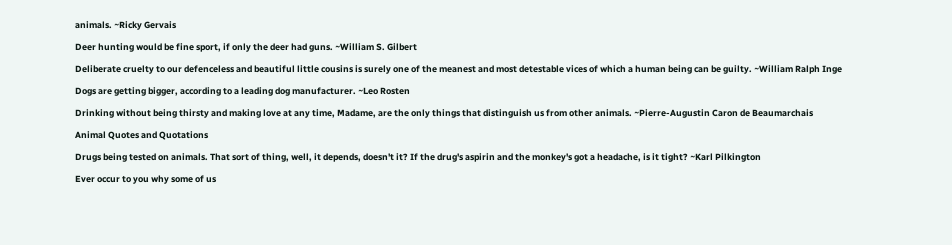animals. ~Ricky Gervais

Deer hunting would be fine sport, if only the deer had guns. ~William S. Gilbert

Deliberate cruelty to our defenceless and beautiful little cousins is surely one of the meanest and most detestable vices of which a human being can be guilty. ~William Ralph Inge

Dogs are getting bigger, according to a leading dog manufacturer. ~Leo Rosten

Drinking without being thirsty and making love at any time, Madame, are the only things that distinguish us from other animals. ~Pierre-Augustin Caron de Beaumarchais

Animal Quotes and Quotations

Drugs being tested on animals. That sort of thing, well, it depends, doesn't it? If the drug's aspirin and the monkey's got a headache, is it tight? ~Karl Pilkington

Ever occur to you why some of us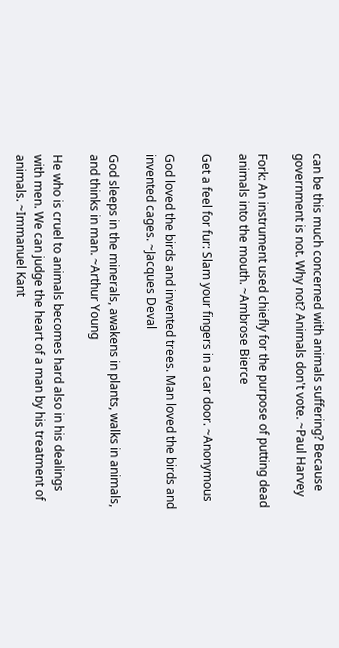can be this much concerned with animals suffering? Because government is not. Why not? Animals don't vote. ~Paul Harvey

Fork: An instrument used chiefly for the purpose of putting dead animals into the mouth. ~Ambrose Bierce

Get a feel for fur: Slam your fingers in a car door. ~Anonymous

God loved the birds and invented trees. Man loved the birds and invented cages. ~Jacques Deval

God sleeps in the minerals, awakens in plants, walks in animals, and thinks in man. ~Arthur Young

He who is cruel to animals becomes hard also in his dealings with men. We can judge the heart of a man by his treatment of animals. ~Immanuel Kant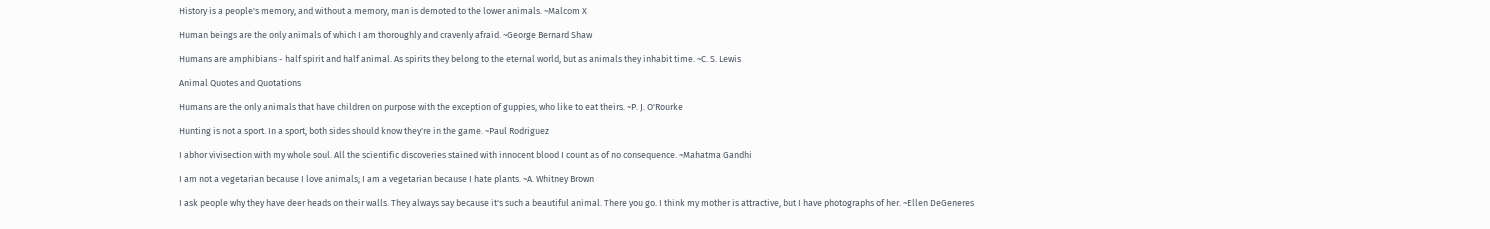History is a people's memory, and without a memory, man is demoted to the lower animals. ~Malcom X

Human beings are the only animals of which I am thoroughly and cravenly afraid. ~George Bernard Shaw

Humans are amphibians - half spirit and half animal. As spirits they belong to the eternal world, but as animals they inhabit time. ~C. S. Lewis

Animal Quotes and Quotations

Humans are the only animals that have children on purpose with the exception of guppies, who like to eat theirs. ~P. J. O'Rourke

Hunting is not a sport. In a sport, both sides should know they're in the game. ~Paul Rodriguez

I abhor vivisection with my whole soul. All the scientific discoveries stained with innocent blood I count as of no consequence. ~Mahatma Gandhi

I am not a vegetarian because I love animals; I am a vegetarian because I hate plants. ~A. Whitney Brown

I ask people why they have deer heads on their walls. They always say because it's such a beautiful animal. There you go. I think my mother is attractive, but I have photographs of her. ~Ellen DeGeneres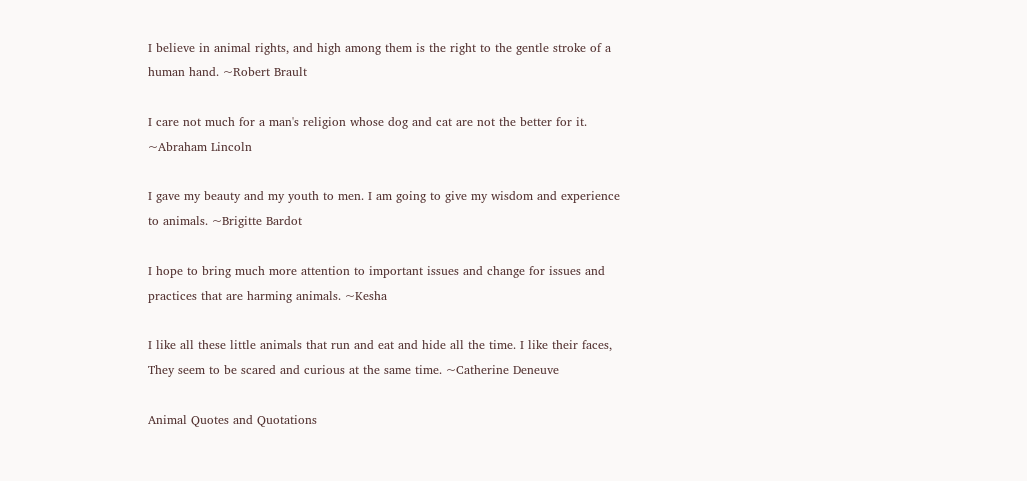I believe in animal rights, and high among them is the right to the gentle stroke of a human hand. ~Robert Brault

I care not much for a man's religion whose dog and cat are not the better for it. ~Abraham Lincoln

I gave my beauty and my youth to men. I am going to give my wisdom and experience to animals. ~Brigitte Bardot

I hope to bring much more attention to important issues and change for issues and practices that are harming animals. ~Kesha

I like all these little animals that run and eat and hide all the time. I like their faces, They seem to be scared and curious at the same time. ~Catherine Deneuve

Animal Quotes and Quotations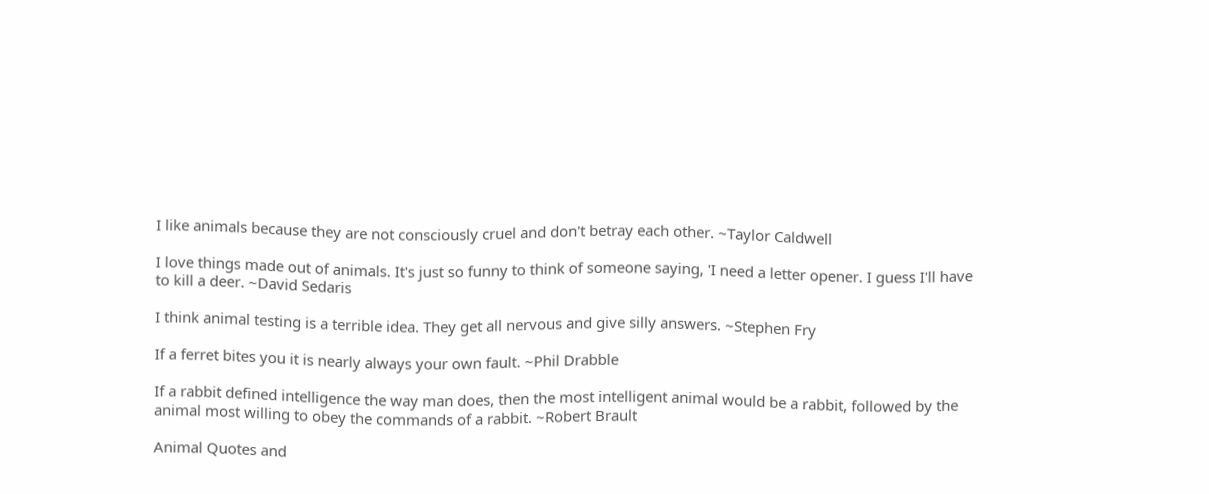I like animals because they are not consciously cruel and don't betray each other. ~Taylor Caldwell

I love things made out of animals. It's just so funny to think of someone saying, 'I need a letter opener. I guess I'll have to kill a deer. ~David Sedaris

I think animal testing is a terrible idea. They get all nervous and give silly answers. ~Stephen Fry

If a ferret bites you it is nearly always your own fault. ~Phil Drabble

If a rabbit defined intelligence the way man does, then the most intelligent animal would be a rabbit, followed by the animal most willing to obey the commands of a rabbit. ~Robert Brault

Animal Quotes and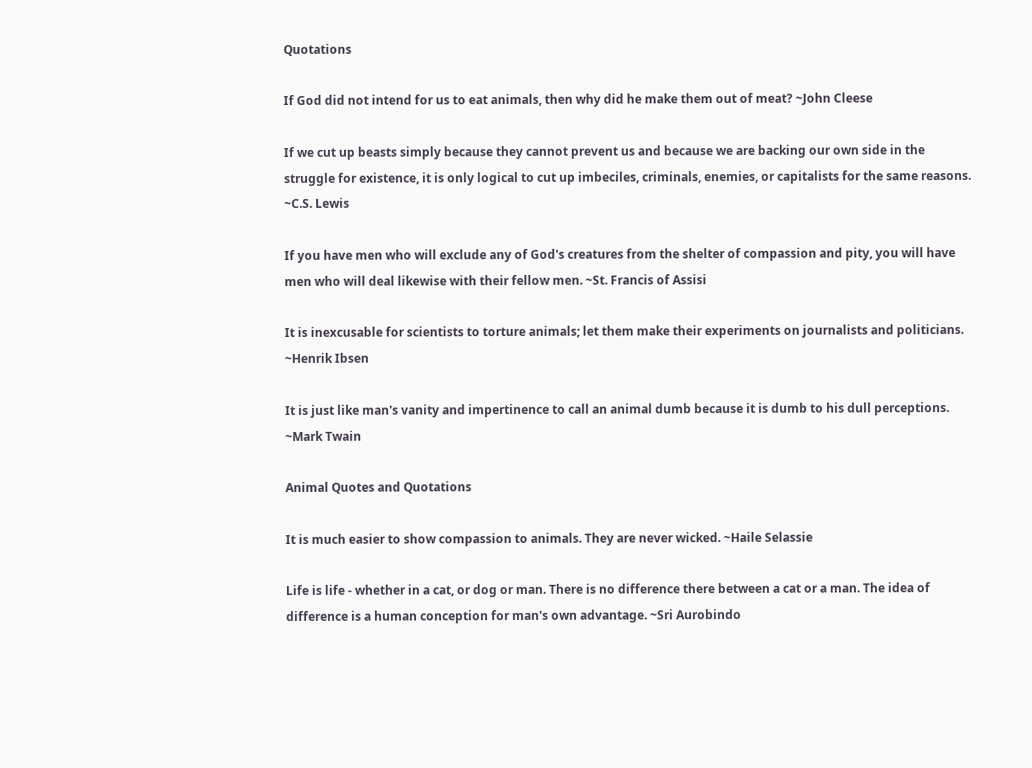Quotations

If God did not intend for us to eat animals, then why did he make them out of meat? ~John Cleese

If we cut up beasts simply because they cannot prevent us and because we are backing our own side in the struggle for existence, it is only logical to cut up imbeciles, criminals, enemies, or capitalists for the same reasons. ~C.S. Lewis

If you have men who will exclude any of God's creatures from the shelter of compassion and pity, you will have men who will deal likewise with their fellow men. ~St. Francis of Assisi

It is inexcusable for scientists to torture animals; let them make their experiments on journalists and politicians. ~Henrik Ibsen

It is just like man's vanity and impertinence to call an animal dumb because it is dumb to his dull perceptions. ~Mark Twain

Animal Quotes and Quotations

It is much easier to show compassion to animals. They are never wicked. ~Haile Selassie

Life is life - whether in a cat, or dog or man. There is no difference there between a cat or a man. The idea of difference is a human conception for man's own advantage. ~Sri Aurobindo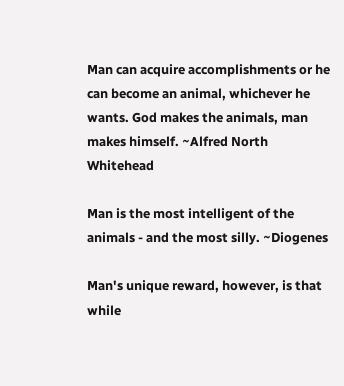Man can acquire accomplishments or he can become an animal, whichever he wants. God makes the animals, man makes himself. ~Alfred North Whitehead

Man is the most intelligent of the animals - and the most silly. ~Diogenes

Man's unique reward, however, is that while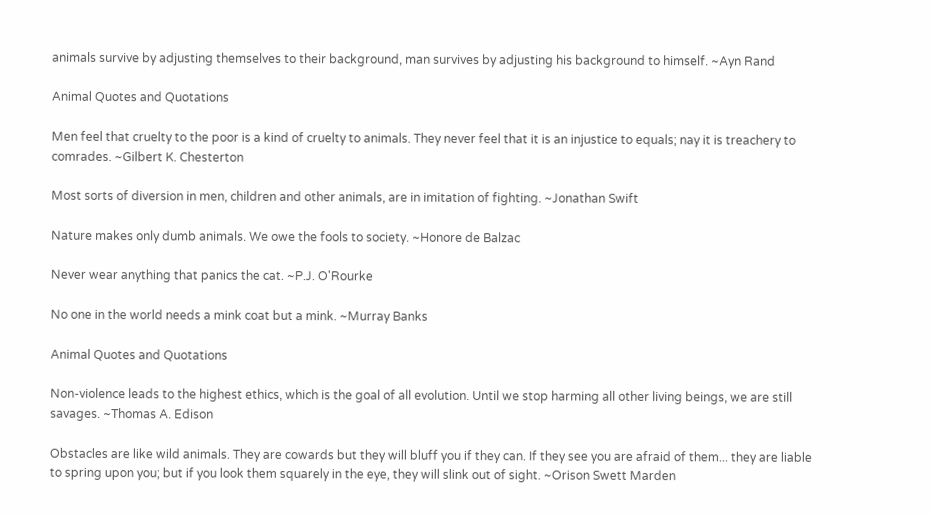animals survive by adjusting themselves to their background, man survives by adjusting his background to himself. ~Ayn Rand

Animal Quotes and Quotations

Men feel that cruelty to the poor is a kind of cruelty to animals. They never feel that it is an injustice to equals; nay it is treachery to comrades. ~Gilbert K. Chesterton

Most sorts of diversion in men, children and other animals, are in imitation of fighting. ~Jonathan Swift

Nature makes only dumb animals. We owe the fools to society. ~Honore de Balzac

Never wear anything that panics the cat. ~P.J. O'Rourke

No one in the world needs a mink coat but a mink. ~Murray Banks

Animal Quotes and Quotations

Non-violence leads to the highest ethics, which is the goal of all evolution. Until we stop harming all other living beings, we are still savages. ~Thomas A. Edison

Obstacles are like wild animals. They are cowards but they will bluff you if they can. If they see you are afraid of them... they are liable to spring upon you; but if you look them squarely in the eye, they will slink out of sight. ~Orison Swett Marden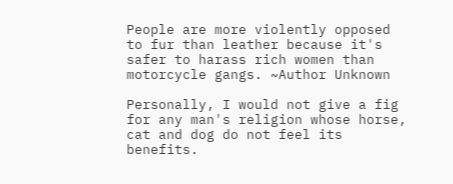People are more violently opposed to fur than leather because it's safer to harass rich women than motorcycle gangs. ~Author Unknown

Personally, I would not give a fig for any man's religion whose horse, cat and dog do not feel its benefits.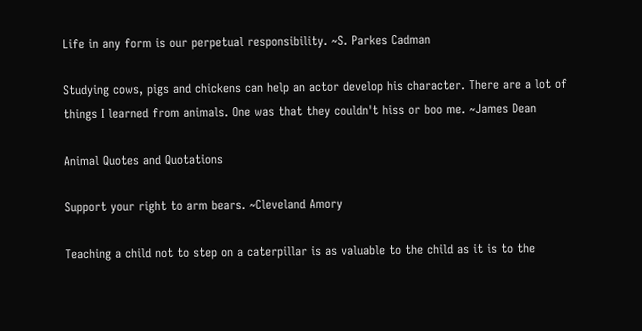Life in any form is our perpetual responsibility. ~S. Parkes Cadman

Studying cows, pigs and chickens can help an actor develop his character. There are a lot of things I learned from animals. One was that they couldn't hiss or boo me. ~James Dean

Animal Quotes and Quotations

Support your right to arm bears. ~Cleveland Amory

Teaching a child not to step on a caterpillar is as valuable to the child as it is to the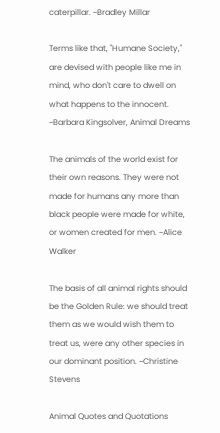caterpillar. ~Bradley Millar

Terms like that, "Humane Society," are devised with people like me in mind, who don't care to dwell on what happens to the innocent. ~Barbara Kingsolver, Animal Dreams

The animals of the world exist for their own reasons. They were not made for humans any more than black people were made for white, or women created for men. ~Alice Walker

The basis of all animal rights should be the Golden Rule: we should treat them as we would wish them to treat us, were any other species in our dominant position. ~Christine Stevens

Animal Quotes and Quotations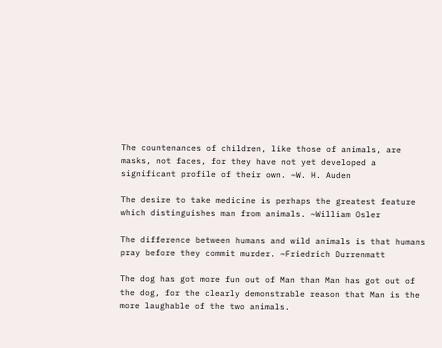The countenances of children, like those of animals, are masks, not faces, for they have not yet developed a significant profile of their own. ~W. H. Auden

The desire to take medicine is perhaps the greatest feature which distinguishes man from animals. ~William Osler

The difference between humans and wild animals is that humans pray before they commit murder. ~Friedrich Durrenmatt

The dog has got more fun out of Man than Man has got out of the dog, for the clearly demonstrable reason that Man is the more laughable of the two animals.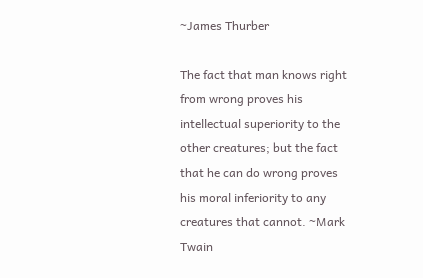~James Thurber

The fact that man knows right from wrong proves his intellectual superiority to the other creatures; but the fact that he can do wrong proves his moral inferiority to any creatures that cannot. ~Mark Twain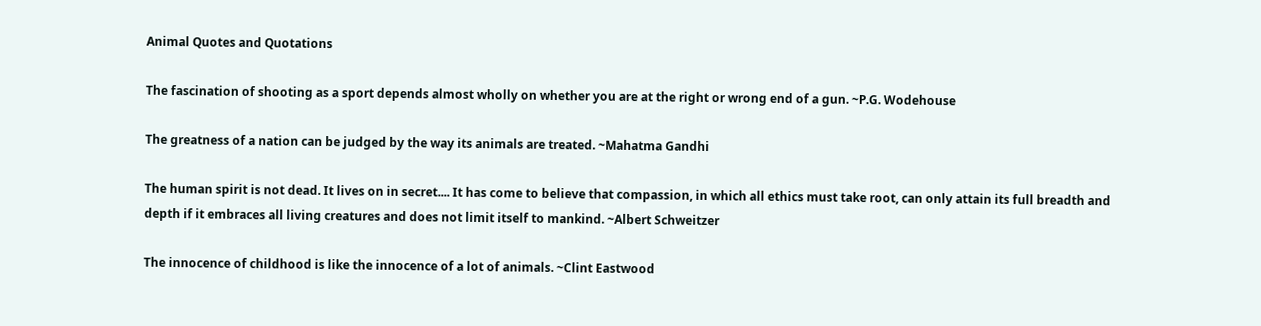Animal Quotes and Quotations

The fascination of shooting as a sport depends almost wholly on whether you are at the right or wrong end of a gun. ~P.G. Wodehouse

The greatness of a nation can be judged by the way its animals are treated. ~Mahatma Gandhi

The human spirit is not dead. It lives on in secret.... It has come to believe that compassion, in which all ethics must take root, can only attain its full breadth and depth if it embraces all living creatures and does not limit itself to mankind. ~Albert Schweitzer

The innocence of childhood is like the innocence of a lot of animals. ~Clint Eastwood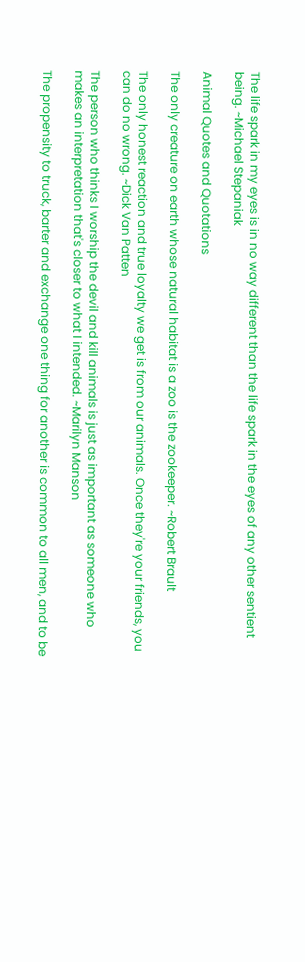The life spark in my eyes is in no way different than the life spark in the eyes of any other sentient being. ~Michael Stepaniak

Animal Quotes and Quotations

The only creature on earth whose natural habitat is a zoo is the zookeeper. ~Robert Brault

The only honest reaction and true loyalty we get is from our animals. Once they're your friends, you can do no wrong. ~Dick Van Patten

The person who thinks I worship the devil and kill animals is just as important as someone who makes an interpretation that's closer to what I intended. ~Marilyn Manson

The propensity to truck, barter and exchange one thing for another is common to all men, and to be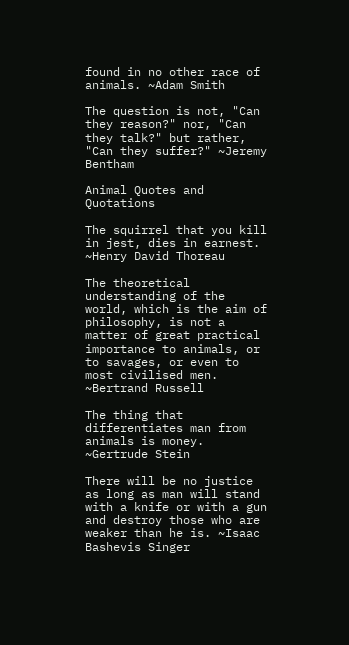found in no other race of animals. ~Adam Smith

The question is not, "Can they reason?" nor, "Can they talk?" but rather, "Can they suffer?" ~Jeremy Bentham

Animal Quotes and Quotations

The squirrel that you kill in jest, dies in earnest. ~Henry David Thoreau

The theoretical understanding of the world, which is the aim of philosophy, is not a matter of great practical importance to animals, or to savages, or even to most civilised men. ~Bertrand Russell

The thing that differentiates man from animals is money. ~Gertrude Stein

There will be no justice as long as man will stand with a knife or with a gun and destroy those who are weaker than he is. ~Isaac Bashevis Singer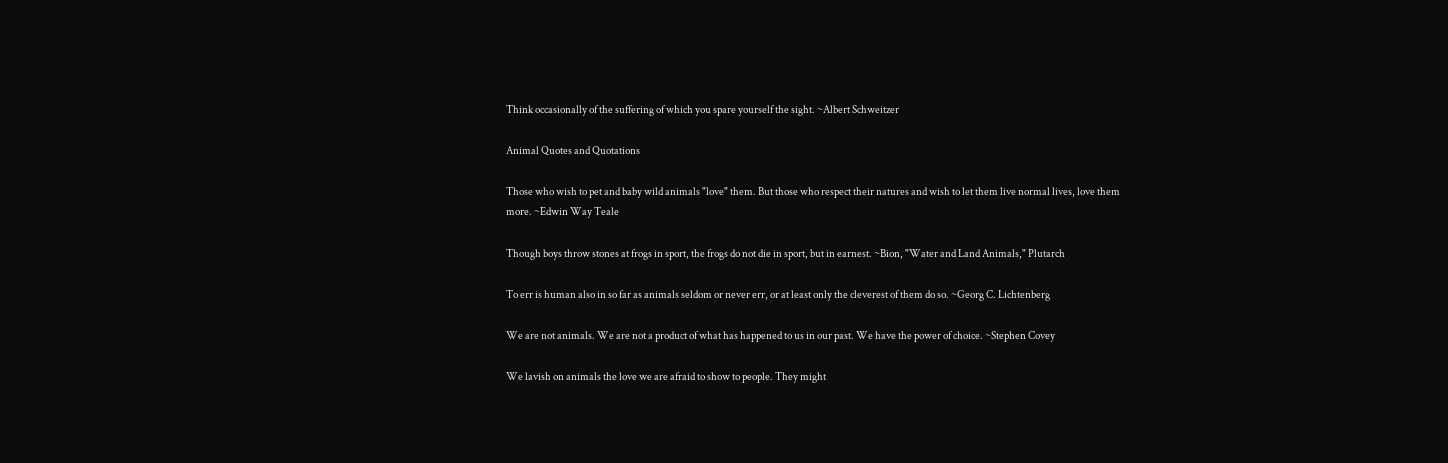Think occasionally of the suffering of which you spare yourself the sight. ~Albert Schweitzer

Animal Quotes and Quotations

Those who wish to pet and baby wild animals "love" them. But those who respect their natures and wish to let them live normal lives, love them more. ~Edwin Way Teale

Though boys throw stones at frogs in sport, the frogs do not die in sport, but in earnest. ~Bion, "Water and Land Animals," Plutarch

To err is human also in so far as animals seldom or never err, or at least only the cleverest of them do so. ~Georg C. Lichtenberg

We are not animals. We are not a product of what has happened to us in our past. We have the power of choice. ~Stephen Covey

We lavish on animals the love we are afraid to show to people. They might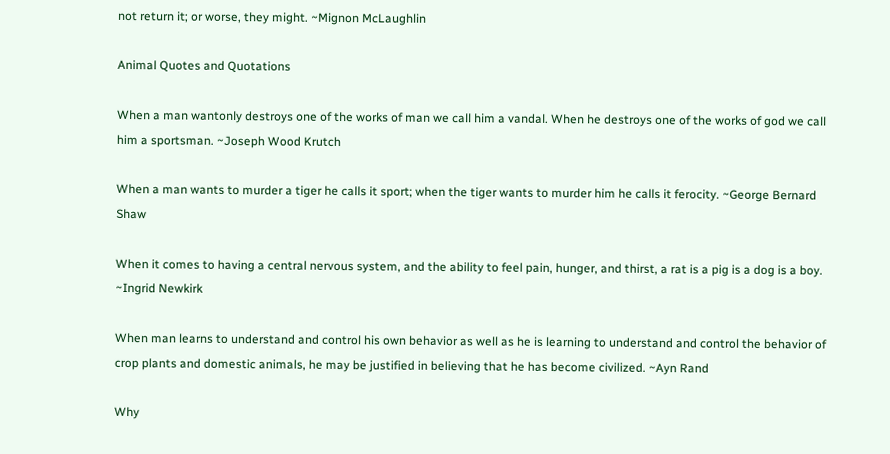not return it; or worse, they might. ~Mignon McLaughlin

Animal Quotes and Quotations

When a man wantonly destroys one of the works of man we call him a vandal. When he destroys one of the works of god we call him a sportsman. ~Joseph Wood Krutch

When a man wants to murder a tiger he calls it sport; when the tiger wants to murder him he calls it ferocity. ~George Bernard Shaw

When it comes to having a central nervous system, and the ability to feel pain, hunger, and thirst, a rat is a pig is a dog is a boy. ~Ingrid Newkirk

When man learns to understand and control his own behavior as well as he is learning to understand and control the behavior of crop plants and domestic animals, he may be justified in believing that he has become civilized. ~Ayn Rand

Why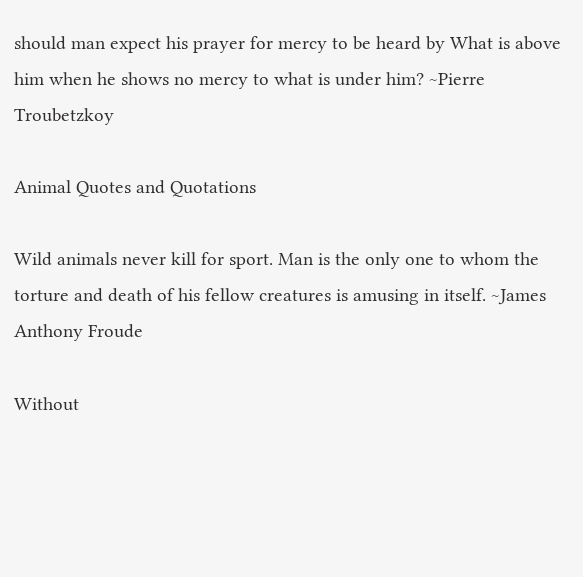should man expect his prayer for mercy to be heard by What is above him when he shows no mercy to what is under him? ~Pierre Troubetzkoy

Animal Quotes and Quotations

Wild animals never kill for sport. Man is the only one to whom the torture and death of his fellow creatures is amusing in itself. ~James Anthony Froude

Without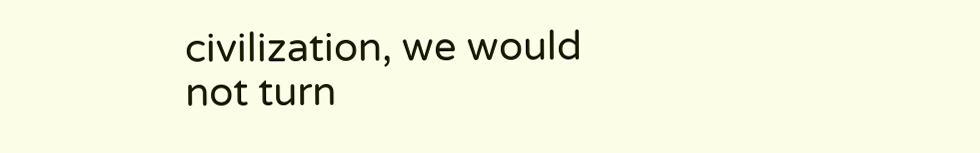civilization, we would not turn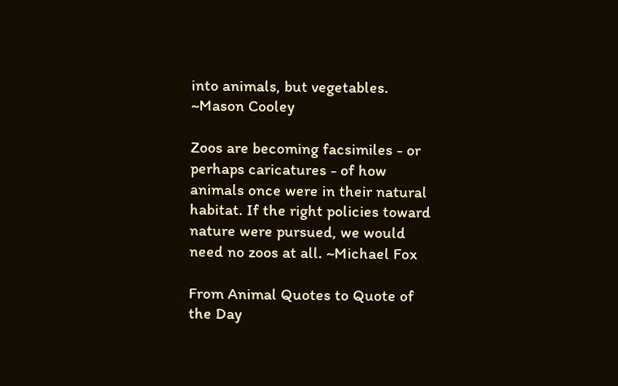into animals, but vegetables. ~Mason Cooley

Zoos are becoming facsimiles - or perhaps caricatures - of how animals once were in their natural habitat. If the right policies toward nature were pursued, we would need no zoos at all. ~Michael Fox

From Animal Quotes to Quote of the Day